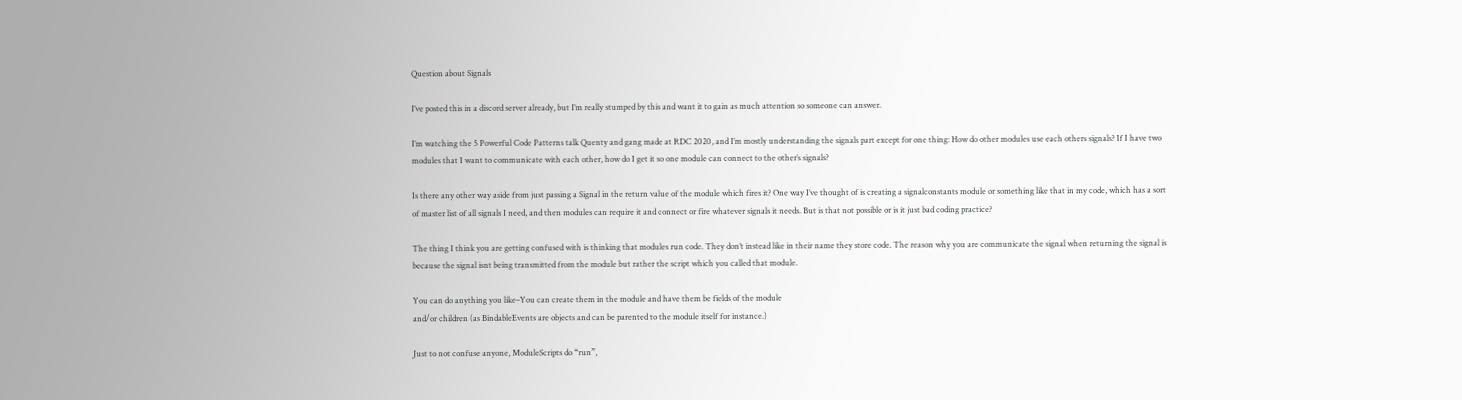Question about Signals

I’ve posted this in a discord server already, but I’m really stumped by this and want it to gain as much attention so someone can answer.

I’m watching the 5 Powerful Code Patterns talk Quenty and gang made at RDC 2020, and I’m mostly understanding the signals part except for one thing: How do other modules use each others signals? If I have two modules that I want to communicate with each other, how do I get it so one module can connect to the other’s signals?

Is there any other way aside from just passing a Signal in the return value of the module which fires it? One way I’ve thought of is creating a signalconstants module or something like that in my code, which has a sort of master list of all signals I need, and then modules can require it and connect or fire whatever signals it needs. But is that not possible or is it just bad coding practice?

The thing I think you are getting confused with is thinking that modules run code. They don’t instead like in their name they store code. The reason why you are communicate the signal when returning the signal is because the signal isnt being transmitted from the module but rather the script which you called that module.

You can do anything you like–You can create them in the module and have them be fields of the module
and/or children (as BindableEvents are objects and can be parented to the module itself for instance.)

Just to not confuse anyone, ModuleScripts do “run”,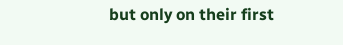but only on their first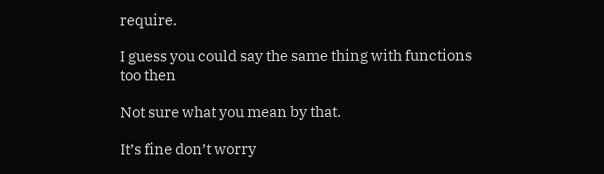require.

I guess you could say the same thing with functions too then

Not sure what you mean by that.

It’s fine don’t worry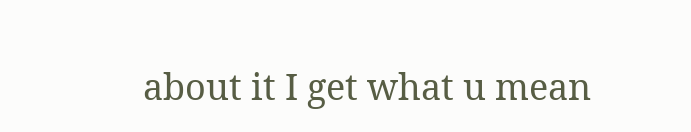about it I get what u mean